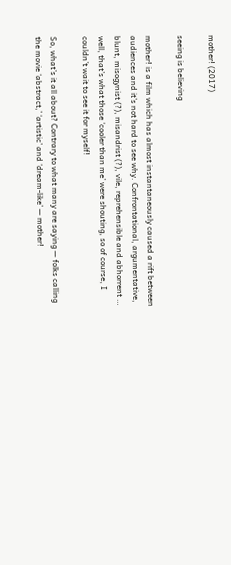mother! (2017)

seeing is believing

mother! is a film which has almost instantaneously caused a rift between audiences and it’s not hard to see why. Confrontational, argumentative, blunt, misogynist (?), misandrist (?), vile, reprehensible and abhorrent … well, that’s what those ‘cooler than me’ were shouting, so of course, I couldn’t wait to see it for myself!

So, what’s it all about? Contrary to what many are saying — folks calling the movie ‘abstract,’ ‘artistic’ and ‘dream-like’ — mother!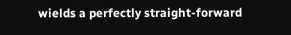wields a perfectly straight-forward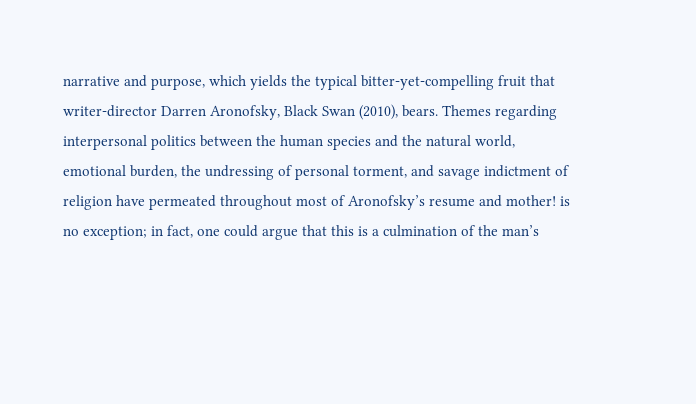narrative and purpose, which yields the typical bitter-yet-compelling fruit that writer-director Darren Aronofsky, Black Swan (2010), bears. Themes regarding interpersonal politics between the human species and the natural world, emotional burden, the undressing of personal torment, and savage indictment of religion have permeated throughout most of Aronofsky’s resume and mother! is no exception; in fact, one could argue that this is a culmination of the man’s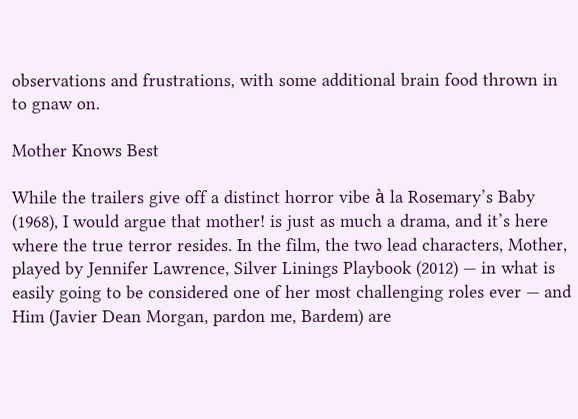observations and frustrations, with some additional brain food thrown in to gnaw on.

Mother Knows Best

While the trailers give off a distinct horror vibe à la Rosemary’s Baby (1968), I would argue that mother! is just as much a drama, and it’s here where the true terror resides. In the film, the two lead characters, Mother, played by Jennifer Lawrence, Silver Linings Playbook (2012) — in what is easily going to be considered one of her most challenging roles ever — and Him (Javier Dean Morgan, pardon me, Bardem) are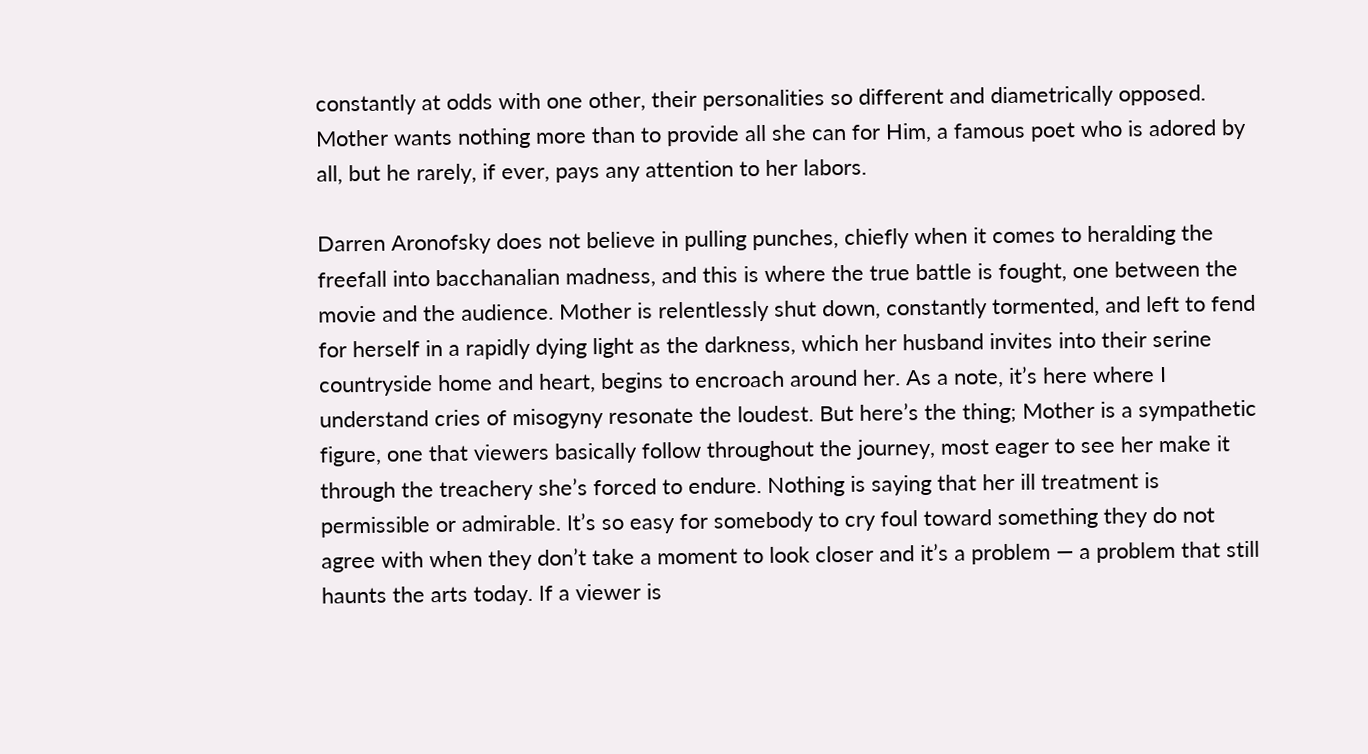constantly at odds with one other, their personalities so different and diametrically opposed. Mother wants nothing more than to provide all she can for Him, a famous poet who is adored by all, but he rarely, if ever, pays any attention to her labors.

Darren Aronofsky does not believe in pulling punches, chiefly when it comes to heralding the freefall into bacchanalian madness, and this is where the true battle is fought, one between the movie and the audience. Mother is relentlessly shut down, constantly tormented, and left to fend for herself in a rapidly dying light as the darkness, which her husband invites into their serine countryside home and heart, begins to encroach around her. As a note, it’s here where I understand cries of misogyny resonate the loudest. But here’s the thing; Mother is a sympathetic figure, one that viewers basically follow throughout the journey, most eager to see her make it through the treachery she’s forced to endure. Nothing is saying that her ill treatment is permissible or admirable. It’s so easy for somebody to cry foul toward something they do not agree with when they don’t take a moment to look closer and it’s a problem — a problem that still haunts the arts today. If a viewer is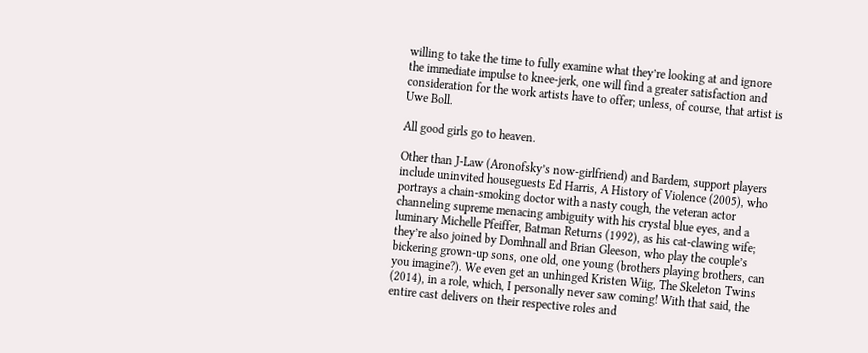willing to take the time to fully examine what they’re looking at and ignore the immediate impulse to knee-jerk, one will find a greater satisfaction and consideration for the work artists have to offer; unless, of course, that artist is Uwe Boll.

All good girls go to heaven.

Other than J-Law (Aronofsky’s now-girlfriend) and Bardem, support players include uninvited houseguests Ed Harris, A History of Violence (2005), who portrays a chain-smoking doctor with a nasty cough, the veteran actor channeling supreme menacing ambiguity with his crystal blue eyes, and a luminary Michelle Pfeiffer, Batman Returns (1992), as his cat-clawing wife; they’re also joined by Domhnall and Brian Gleeson, who play the couple’s bickering grown-up sons, one old, one young (brothers playing brothers, can you imagine?). We even get an unhinged Kristen Wiig, The Skeleton Twins (2014), in a role, which, I personally never saw coming! With that said, the entire cast delivers on their respective roles and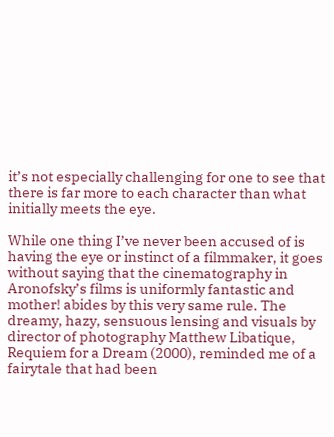it’s not especially challenging for one to see that there is far more to each character than what initially meets the eye.

While one thing I’ve never been accused of is having the eye or instinct of a filmmaker, it goes without saying that the cinematography in Aronofsky’s films is uniformly fantastic and mother! abides by this very same rule. The dreamy, hazy, sensuous lensing and visuals by director of photography Matthew Libatique, Requiem for a Dream (2000), reminded me of a fairytale that had been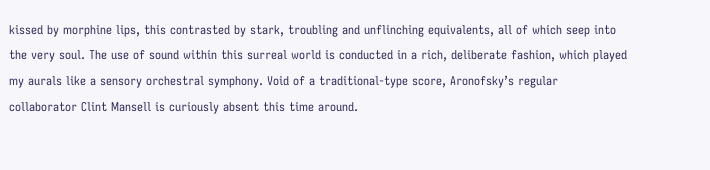kissed by morphine lips, this contrasted by stark, troubling and unflinching equivalents, all of which seep into the very soul. The use of sound within this surreal world is conducted in a rich, deliberate fashion, which played my aurals like a sensory orchestral symphony. Void of a traditional-type score, Aronofsky’s regular collaborator Clint Mansell is curiously absent this time around.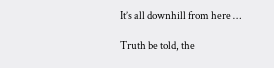It’s all downhill from here …

Truth be told, the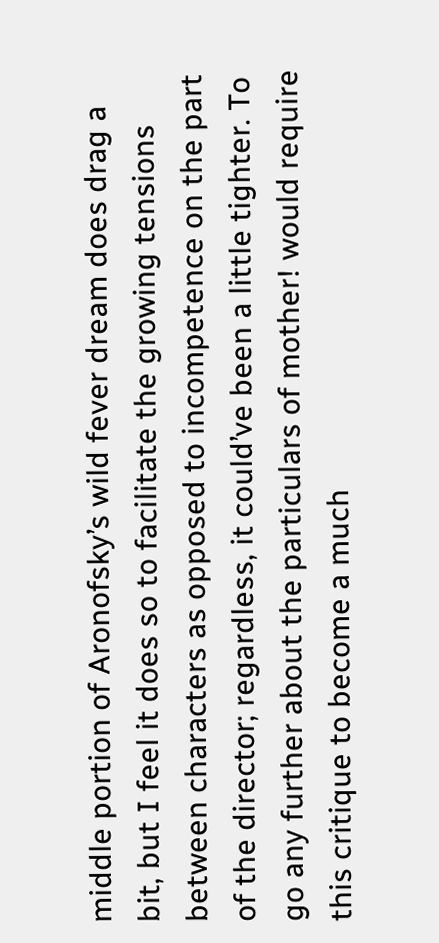middle portion of Aronofsky’s wild fever dream does drag a bit, but I feel it does so to facilitate the growing tensions between characters as opposed to incompetence on the part of the director; regardless, it could’ve been a little tighter. To go any further about the particulars of mother! would require this critique to become a much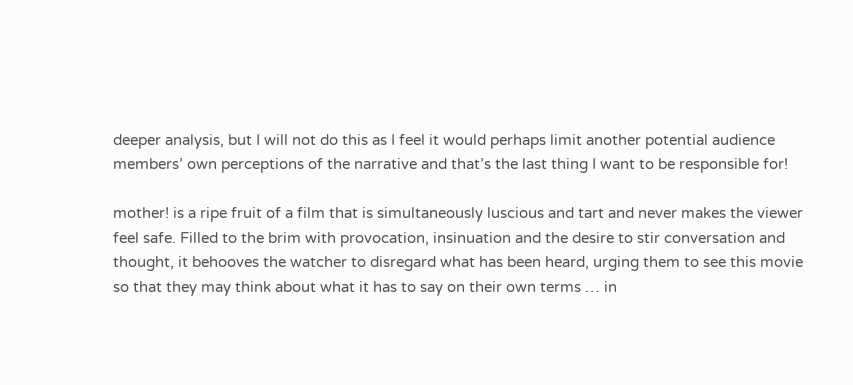deeper analysis, but I will not do this as I feel it would perhaps limit another potential audience members’ own perceptions of the narrative and that’s the last thing I want to be responsible for!

mother! is a ripe fruit of a film that is simultaneously luscious and tart and never makes the viewer feel safe. Filled to the brim with provocation, insinuation and the desire to stir conversation and thought, it behooves the watcher to disregard what has been heard, urging them to see this movie so that they may think about what it has to say on their own terms … in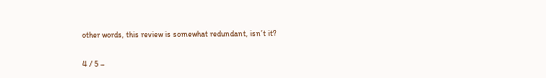other words, this review is somewhat redundant, isn’t it?

4 / 5 –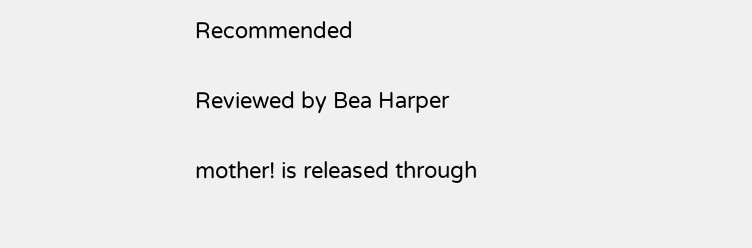Recommended

Reviewed by Bea Harper

mother! is released through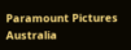Paramount Pictures Australia